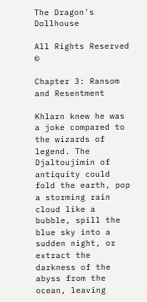The Dragon's Dollhouse

All Rights Reserved ©

Chapter 3: Ransom and Resentment

Khlarn knew he was a joke compared to the wizards of legend. The Djaltoujimin of antiquity could fold the earth, pop a storming rain cloud like a bubble, spill the blue sky into a sudden night, or extract the darkness of the abyss from the ocean, leaving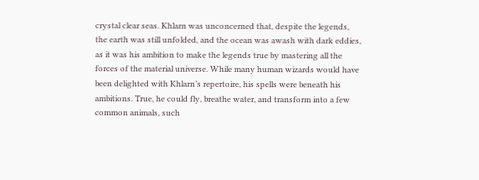crystal clear seas. Khlarn was unconcerned that, despite the legends, the earth was still unfolded, and the ocean was awash with dark eddies, as it was his ambition to make the legends true by mastering all the forces of the material universe. While many human wizards would have been delighted with Khlarn’s repertoire, his spells were beneath his ambitions. True, he could fly, breathe water, and transform into a few common animals, such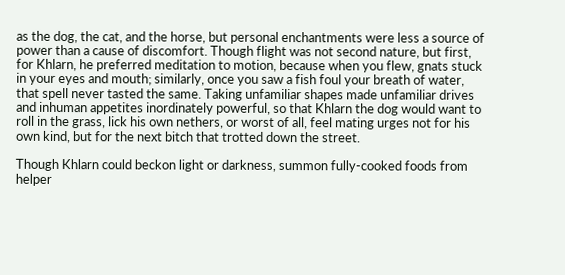as the dog, the cat, and the horse, but personal enchantments were less a source of power than a cause of discomfort. Though flight was not second nature, but first, for Khlarn, he preferred meditation to motion, because when you flew, gnats stuck in your eyes and mouth; similarly, once you saw a fish foul your breath of water, that spell never tasted the same. Taking unfamiliar shapes made unfamiliar drives and inhuman appetites inordinately powerful, so that Khlarn the dog would want to roll in the grass, lick his own nethers, or worst of all, feel mating urges not for his own kind, but for the next bitch that trotted down the street.

Though Khlarn could beckon light or darkness, summon fully-cooked foods from helper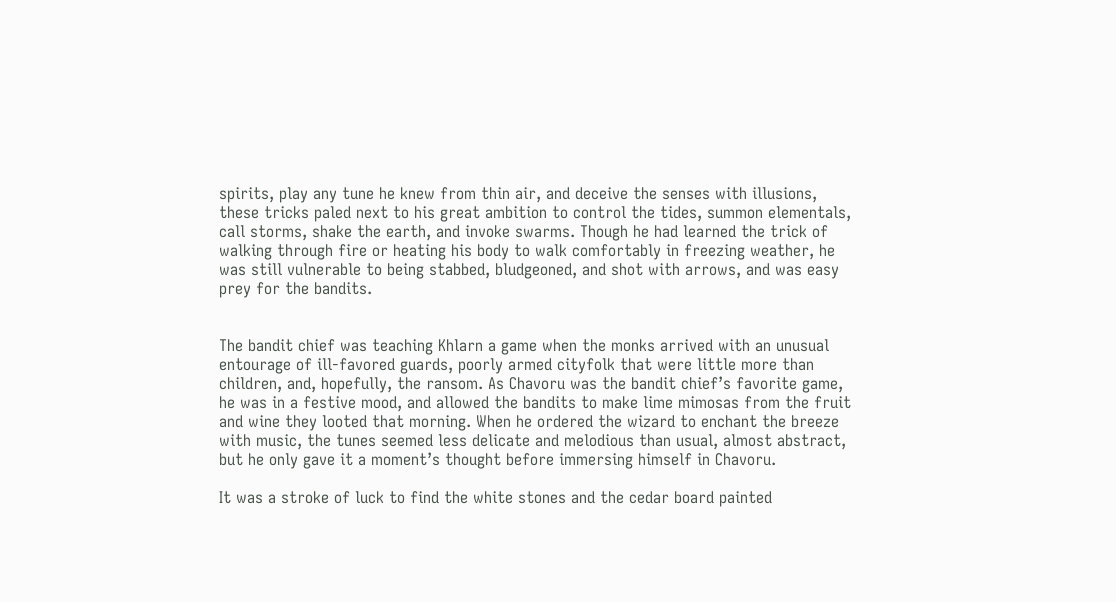spirits, play any tune he knew from thin air, and deceive the senses with illusions, these tricks paled next to his great ambition to control the tides, summon elementals, call storms, shake the earth, and invoke swarms. Though he had learned the trick of walking through fire or heating his body to walk comfortably in freezing weather, he was still vulnerable to being stabbed, bludgeoned, and shot with arrows, and was easy prey for the bandits.


The bandit chief was teaching Khlarn a game when the monks arrived with an unusual entourage of ill-favored guards, poorly armed cityfolk that were little more than children, and, hopefully, the ransom. As Chavoru was the bandit chief’s favorite game, he was in a festive mood, and allowed the bandits to make lime mimosas from the fruit and wine they looted that morning. When he ordered the wizard to enchant the breeze with music, the tunes seemed less delicate and melodious than usual, almost abstract, but he only gave it a moment’s thought before immersing himself in Chavoru.

It was a stroke of luck to find the white stones and the cedar board painted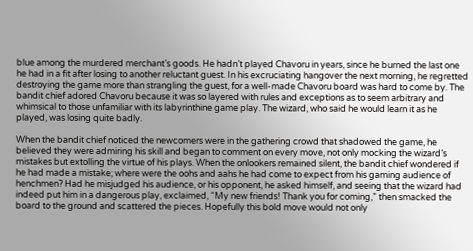blue among the murdered merchant’s goods. He hadn’t played Chavoru in years, since he burned the last one he had in a fit after losing to another reluctant guest. In his excruciating hangover the next morning, he regretted destroying the game more than strangling the guest, for a well-made Chavoru board was hard to come by. The bandit chief adored Chavoru because it was so layered with rules and exceptions as to seem arbitrary and whimsical to those unfamiliar with its labyrinthine game play. The wizard, who said he would learn it as he played, was losing quite badly.

When the bandit chief noticed the newcomers were in the gathering crowd that shadowed the game, he believed they were admiring his skill and began to comment on every move, not only mocking the wizard’s mistakes but extolling the virtue of his plays. When the onlookers remained silent, the bandit chief wondered if he had made a mistake; where were the oohs and aahs he had come to expect from his gaming audience of henchmen? Had he misjudged his audience, or his opponent, he asked himself, and seeing that the wizard had indeed put him in a dangerous play, exclaimed, “My new friends! Thank you for coming,” then smacked the board to the ground and scattered the pieces. Hopefully this bold move would not only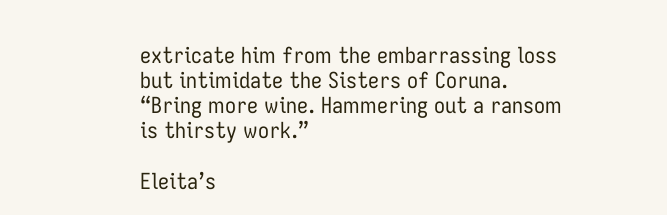extricate him from the embarrassing loss but intimidate the Sisters of Coruna. “Bring more wine. Hammering out a ransom is thirsty work.”

Eleita’s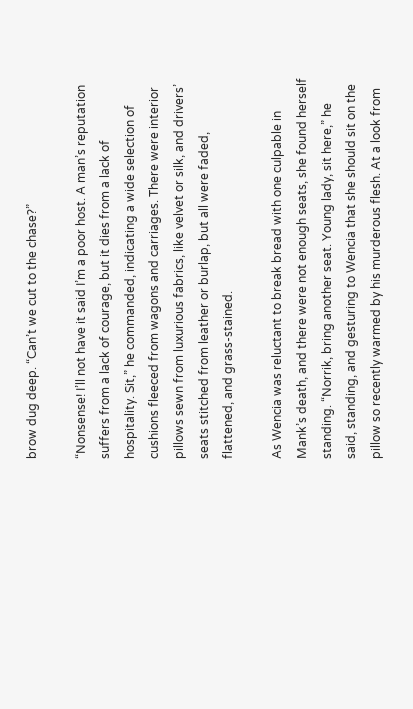brow dug deep. “Can’t we cut to the chase?”

“Nonsense! I’ll not have it said I’m a poor host. A man’s reputation suffers from a lack of courage, but it dies from a lack of hospitality. Sit,” he commanded, indicating a wide selection of cushions fleeced from wagons and carriages. There were interior pillows sewn from luxurious fabrics, like velvet or silk, and drivers’ seats stitched from leather or burlap, but all were faded, flattened, and grass-stained.

As Wencia was reluctant to break bread with one culpable in Mank’s death, and there were not enough seats, she found herself standing. “Norrik, bring another seat. Young lady, sit here,” he said, standing, and gesturing to Wencia that she should sit on the pillow so recently warmed by his murderous flesh. At a look from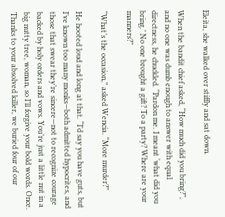Eleita, she walked over stiffly and sat down.

When the bandit chief asked, “How much did you bring?”, and no one was dumb enough to answer with equal directness, he chuckled. “Pardon me. I meant ‘what did you bring.’ No one brought a gift? To a party? Where are your manners?”

“What’s the occasion,” asked Wencia. “More murder?”

He hooted loud and long at that. “I’d say you have guts, but I’ve known too many monks—both admitted hypocrites, and those that swear they’re sincere—not to recognize courage backed by holy orders and vows. You’re just a little nut in a big nutty tree, woman, so I’ll forgive your bold words. Once. Thanks to your absolved killer, we buried four of our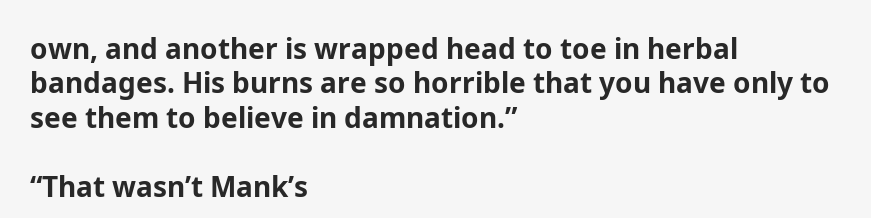own, and another is wrapped head to toe in herbal bandages. His burns are so horrible that you have only to see them to believe in damnation.”

“That wasn’t Mank’s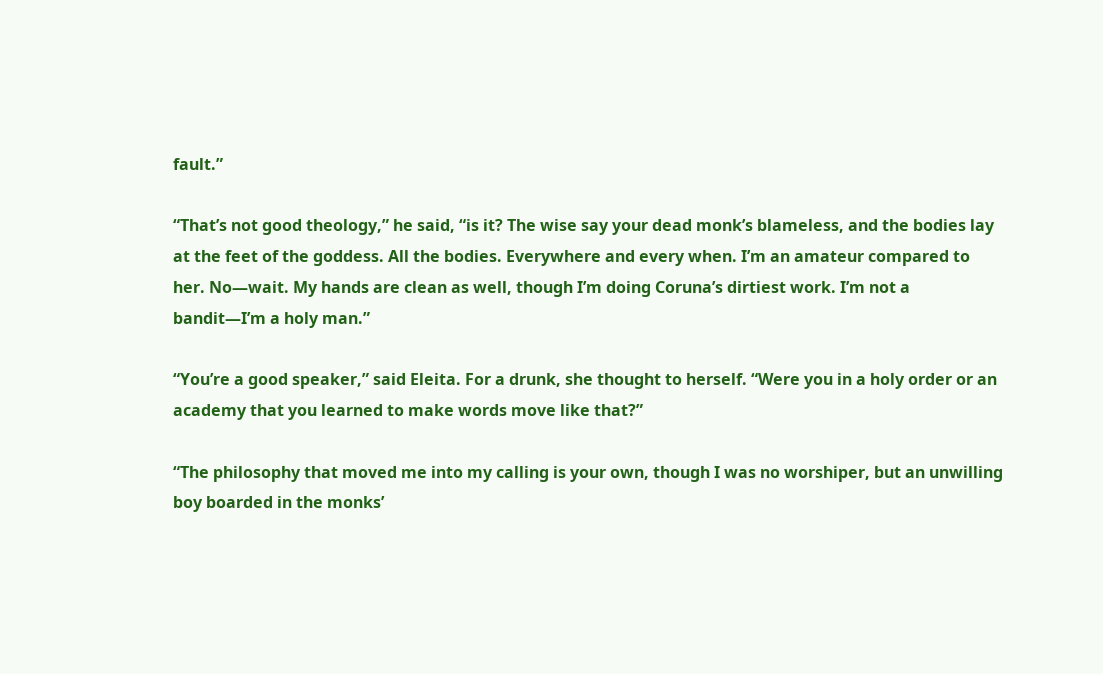fault.”

“That’s not good theology,” he said, “is it? The wise say your dead monk’s blameless, and the bodies lay at the feet of the goddess. All the bodies. Everywhere and every when. I’m an amateur compared to her. No—wait. My hands are clean as well, though I’m doing Coruna’s dirtiest work. I’m not a bandit—I’m a holy man.”

“You’re a good speaker,” said Eleita. For a drunk, she thought to herself. “Were you in a holy order or an academy that you learned to make words move like that?”

“The philosophy that moved me into my calling is your own, though I was no worshiper, but an unwilling boy boarded in the monks’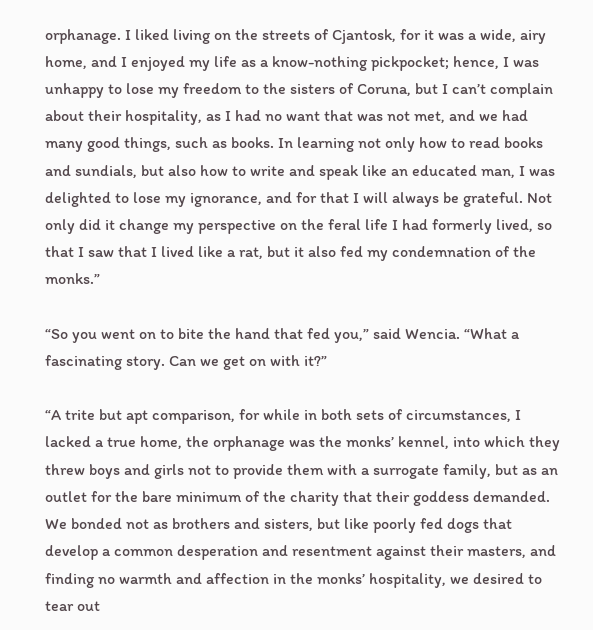orphanage. I liked living on the streets of Cjantosk, for it was a wide, airy home, and I enjoyed my life as a know-nothing pickpocket; hence, I was unhappy to lose my freedom to the sisters of Coruna, but I can’t complain about their hospitality, as I had no want that was not met, and we had many good things, such as books. In learning not only how to read books and sundials, but also how to write and speak like an educated man, I was delighted to lose my ignorance, and for that I will always be grateful. Not only did it change my perspective on the feral life I had formerly lived, so that I saw that I lived like a rat, but it also fed my condemnation of the monks.”

“So you went on to bite the hand that fed you,” said Wencia. “What a fascinating story. Can we get on with it?”

“A trite but apt comparison, for while in both sets of circumstances, I lacked a true home, the orphanage was the monks’ kennel, into which they threw boys and girls not to provide them with a surrogate family, but as an outlet for the bare minimum of the charity that their goddess demanded. We bonded not as brothers and sisters, but like poorly fed dogs that develop a common desperation and resentment against their masters, and finding no warmth and affection in the monks’ hospitality, we desired to tear out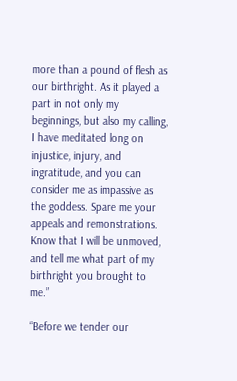more than a pound of flesh as our birthright. As it played a part in not only my beginnings, but also my calling, I have meditated long on injustice, injury, and ingratitude, and you can consider me as impassive as the goddess. Spare me your appeals and remonstrations. Know that I will be unmoved, and tell me what part of my birthright you brought to me.”

“Before we tender our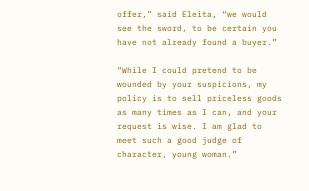offer,” said Eleita, “we would see the sword, to be certain you have not already found a buyer.”

“While I could pretend to be wounded by your suspicions, my policy is to sell priceless goods as many times as I can, and your request is wise. I am glad to meet such a good judge of character, young woman.”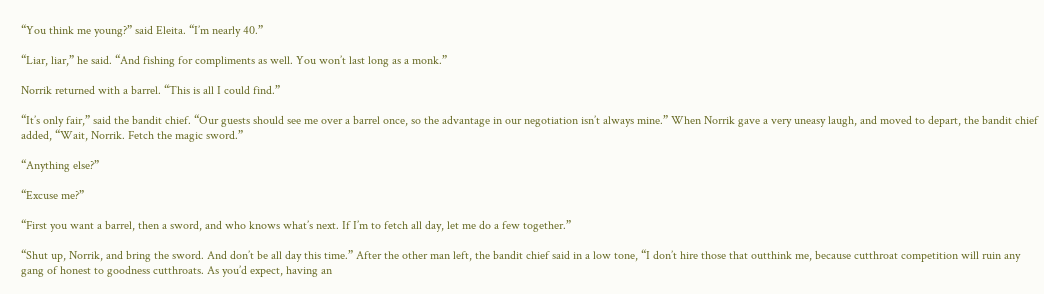“You think me young?” said Eleita. “I’m nearly 40.”

“Liar, liar,” he said. “And fishing for compliments as well. You won’t last long as a monk.”

Norrik returned with a barrel. “This is all I could find.”

“It’s only fair,” said the bandit chief. “Our guests should see me over a barrel once, so the advantage in our negotiation isn’t always mine.” When Norrik gave a very uneasy laugh, and moved to depart, the bandit chief added, “Wait, Norrik. Fetch the magic sword.”

“Anything else?”

“Excuse me?”

“First you want a barrel, then a sword, and who knows what’s next. If I’m to fetch all day, let me do a few together.”

“Shut up, Norrik, and bring the sword. And don’t be all day this time.” After the other man left, the bandit chief said in a low tone, “I don’t hire those that outthink me, because cutthroat competition will ruin any gang of honest to goodness cutthroats. As you’d expect, having an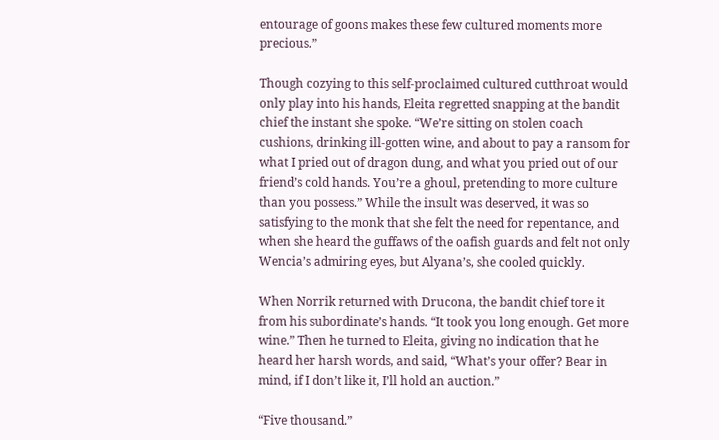entourage of goons makes these few cultured moments more precious.”

Though cozying to this self-proclaimed cultured cutthroat would only play into his hands, Eleita regretted snapping at the bandit chief the instant she spoke. “We’re sitting on stolen coach cushions, drinking ill-gotten wine, and about to pay a ransom for what I pried out of dragon dung, and what you pried out of our friend’s cold hands. You’re a ghoul, pretending to more culture than you possess.” While the insult was deserved, it was so satisfying to the monk that she felt the need for repentance, and when she heard the guffaws of the oafish guards and felt not only Wencia’s admiring eyes, but Alyana’s, she cooled quickly.

When Norrik returned with Drucona, the bandit chief tore it from his subordinate’s hands. “It took you long enough. Get more wine.” Then he turned to Eleita, giving no indication that he heard her harsh words, and said, “What’s your offer? Bear in mind, if I don’t like it, I’ll hold an auction.”

“Five thousand.”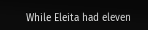While Eleita had eleven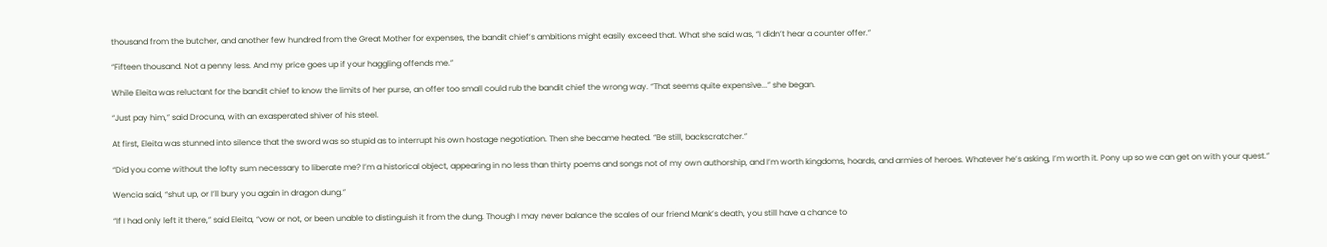thousand from the butcher, and another few hundred from the Great Mother for expenses, the bandit chief’s ambitions might easily exceed that. What she said was, “I didn’t hear a counter offer.”

“Fifteen thousand. Not a penny less. And my price goes up if your haggling offends me.”

While Eleita was reluctant for the bandit chief to know the limits of her purse, an offer too small could rub the bandit chief the wrong way. “That seems quite expensive...” she began.

“Just pay him,” said Drocuna, with an exasperated shiver of his steel.

At first, Eleita was stunned into silence that the sword was so stupid as to interrupt his own hostage negotiation. Then she became heated. “Be still, backscratcher.”

“Did you come without the lofty sum necessary to liberate me? I’m a historical object, appearing in no less than thirty poems and songs not of my own authorship, and I’m worth kingdoms, hoards, and armies of heroes. Whatever he’s asking, I’m worth it. Pony up so we can get on with your quest.”

Wencia said, “shut up, or I’ll bury you again in dragon dung.”

“If I had only left it there,” said Eleita, “vow or not, or been unable to distinguish it from the dung. Though I may never balance the scales of our friend Mank’s death, you still have a chance to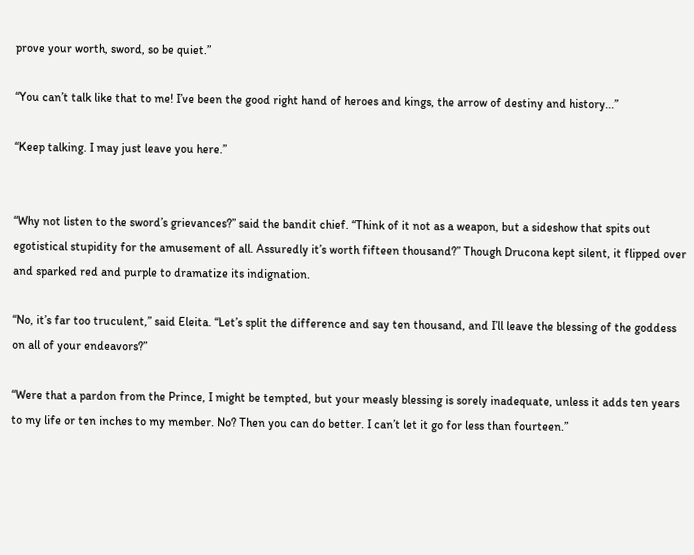prove your worth, sword, so be quiet.”

“You can’t talk like that to me! I’ve been the good right hand of heroes and kings, the arrow of destiny and history...”

“Keep talking. I may just leave you here.”


“Why not listen to the sword’s grievances?” said the bandit chief. “Think of it not as a weapon, but a sideshow that spits out egotistical stupidity for the amusement of all. Assuredly it’s worth fifteen thousand?” Though Drucona kept silent, it flipped over and sparked red and purple to dramatize its indignation.

“No, it’s far too truculent,” said Eleita. “Let’s split the difference and say ten thousand, and I’ll leave the blessing of the goddess on all of your endeavors?”

“Were that a pardon from the Prince, I might be tempted, but your measly blessing is sorely inadequate, unless it adds ten years to my life or ten inches to my member. No? Then you can do better. I can’t let it go for less than fourteen.”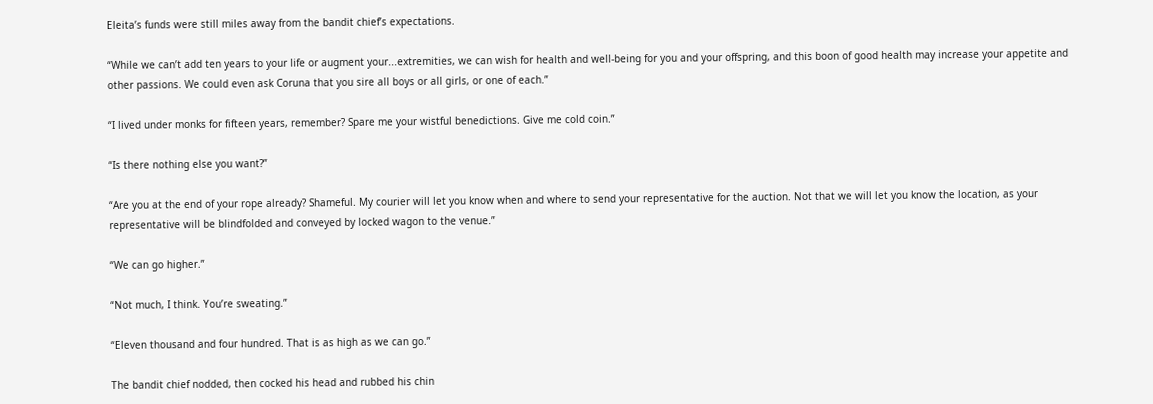Eleita’s funds were still miles away from the bandit chief’s expectations.

“While we can’t add ten years to your life or augment your...extremities, we can wish for health and well-being for you and your offspring, and this boon of good health may increase your appetite and other passions. We could even ask Coruna that you sire all boys or all girls, or one of each.”

“I lived under monks for fifteen years, remember? Spare me your wistful benedictions. Give me cold coin.”

“Is there nothing else you want?”

“Are you at the end of your rope already? Shameful. My courier will let you know when and where to send your representative for the auction. Not that we will let you know the location, as your representative will be blindfolded and conveyed by locked wagon to the venue.”

“We can go higher.”

“Not much, I think. You’re sweating.”

“Eleven thousand and four hundred. That is as high as we can go.”

The bandit chief nodded, then cocked his head and rubbed his chin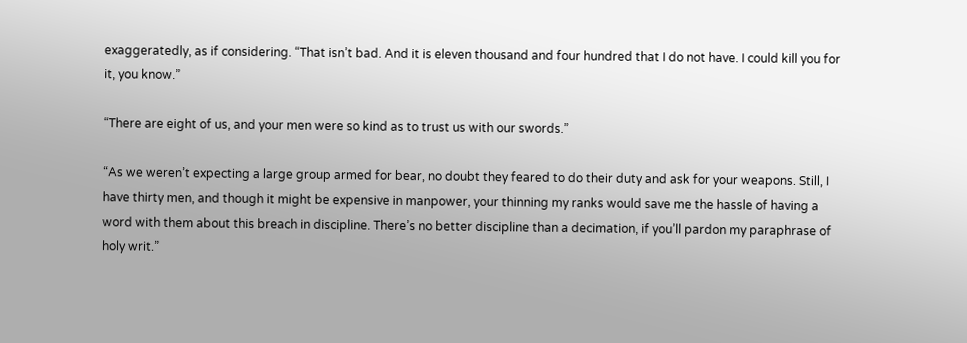exaggeratedly, as if considering. “That isn’t bad. And it is eleven thousand and four hundred that I do not have. I could kill you for it, you know.”

“There are eight of us, and your men were so kind as to trust us with our swords.”

“As we weren’t expecting a large group armed for bear, no doubt they feared to do their duty and ask for your weapons. Still, I have thirty men, and though it might be expensive in manpower, your thinning my ranks would save me the hassle of having a word with them about this breach in discipline. There’s no better discipline than a decimation, if you’ll pardon my paraphrase of holy writ.”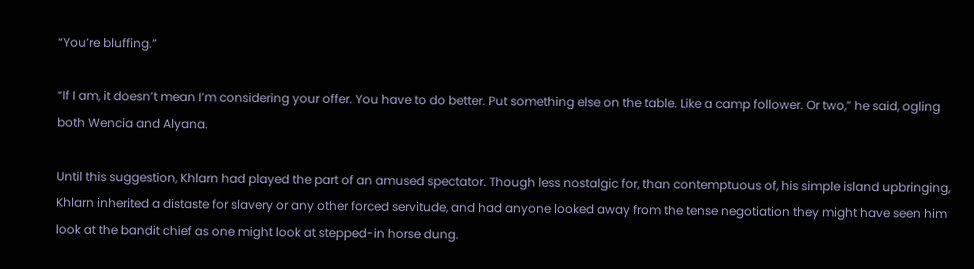“You’re bluffing.”

“If I am, it doesn’t mean I’m considering your offer. You have to do better. Put something else on the table. Like a camp follower. Or two,” he said, ogling both Wencia and Alyana.

Until this suggestion, Khlarn had played the part of an amused spectator. Though less nostalgic for, than contemptuous of, his simple island upbringing, Khlarn inherited a distaste for slavery or any other forced servitude, and had anyone looked away from the tense negotiation they might have seen him look at the bandit chief as one might look at stepped-in horse dung.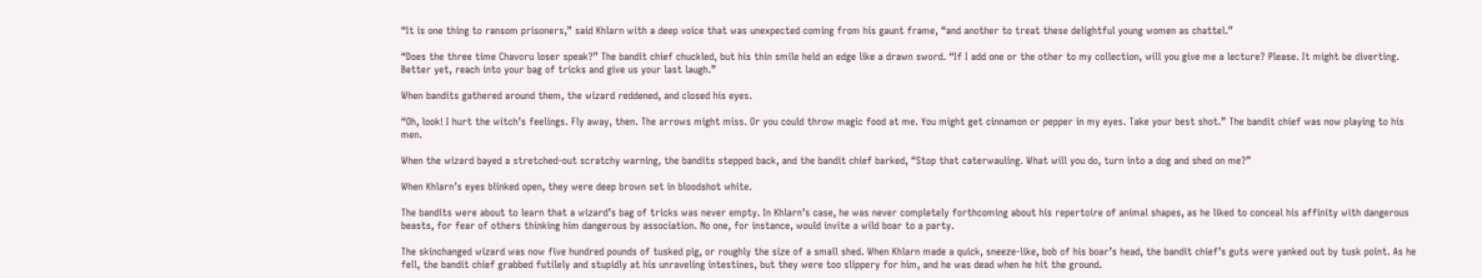“It is one thing to ransom prisoners,” said Khlarn with a deep voice that was unexpected coming from his gaunt frame, “and another to treat these delightful young women as chattel.”

“Does the three time Chavoru loser speak?” The bandit chief chuckled, but his thin smile held an edge like a drawn sword. “If I add one or the other to my collection, will you give me a lecture? Please. It might be diverting. Better yet, reach into your bag of tricks and give us your last laugh.”

When bandits gathered around them, the wizard reddened, and closed his eyes.

“Oh, look! I hurt the witch’s feelings. Fly away, then. The arrows might miss. Or you could throw magic food at me. You might get cinnamon or pepper in my eyes. Take your best shot.” The bandit chief was now playing to his men.

When the wizard bayed a stretched-out scratchy warning, the bandits stepped back, and the bandit chief barked, “Stop that caterwauling. What will you do, turn into a dog and shed on me?”

When Khlarn’s eyes blinked open, they were deep brown set in bloodshot white.

The bandits were about to learn that a wizard’s bag of tricks was never empty. In Khlarn’s case, he was never completely forthcoming about his repertoire of animal shapes, as he liked to conceal his affinity with dangerous beasts, for fear of others thinking him dangerous by association. No one, for instance, would invite a wild boar to a party.

The skinchanged wizard was now five hundred pounds of tusked pig, or roughly the size of a small shed. When Khlarn made a quick, sneeze-like, bob of his boar’s head, the bandit chief’s guts were yanked out by tusk point. As he fell, the bandit chief grabbed futilely and stupidly at his unraveling intestines, but they were too slippery for him, and he was dead when he hit the ground.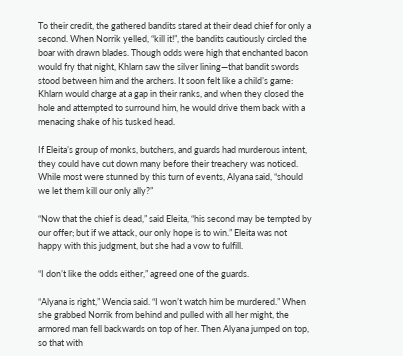To their credit, the gathered bandits stared at their dead chief for only a second. When Norrik yelled, “kill it!”, the bandits cautiously circled the boar with drawn blades. Though odds were high that enchanted bacon would fry that night, Khlarn saw the silver lining—that bandit swords stood between him and the archers. It soon felt like a child’s game: Khlarn would charge at a gap in their ranks, and when they closed the hole and attempted to surround him, he would drive them back with a menacing shake of his tusked head.

If Eleita’s group of monks, butchers, and guards had murderous intent, they could have cut down many before their treachery was noticed. While most were stunned by this turn of events, Alyana said, “should we let them kill our only ally?”

“Now that the chief is dead,” said Eleita, “his second may be tempted by our offer; but if we attack, our only hope is to win.” Eleita was not happy with this judgment, but she had a vow to fulfill.

“I don’t like the odds either,” agreed one of the guards.

“Alyana is right,” Wencia said. “I won’t watch him be murdered.” When she grabbed Norrik from behind and pulled with all her might, the armored man fell backwards on top of her. Then Alyana jumped on top, so that with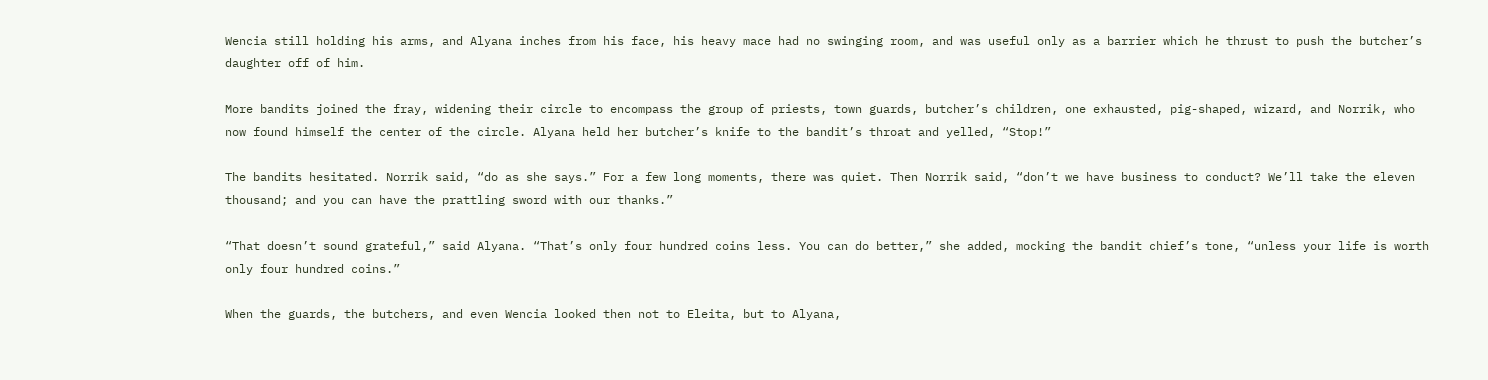Wencia still holding his arms, and Alyana inches from his face, his heavy mace had no swinging room, and was useful only as a barrier which he thrust to push the butcher’s daughter off of him.

More bandits joined the fray, widening their circle to encompass the group of priests, town guards, butcher’s children, one exhausted, pig-shaped, wizard, and Norrik, who now found himself the center of the circle. Alyana held her butcher’s knife to the bandit’s throat and yelled, “Stop!”

The bandits hesitated. Norrik said, “do as she says.” For a few long moments, there was quiet. Then Norrik said, “don’t we have business to conduct? We’ll take the eleven thousand; and you can have the prattling sword with our thanks.”

“That doesn’t sound grateful,” said Alyana. “That’s only four hundred coins less. You can do better,” she added, mocking the bandit chief’s tone, “unless your life is worth only four hundred coins.”

When the guards, the butchers, and even Wencia looked then not to Eleita, but to Alyana,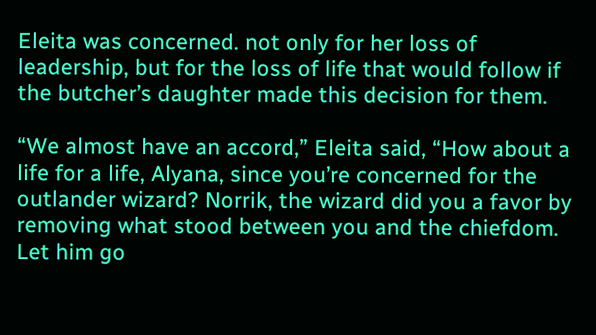Eleita was concerned. not only for her loss of leadership, but for the loss of life that would follow if the butcher’s daughter made this decision for them.

“We almost have an accord,” Eleita said, “How about a life for a life, Alyana, since you’re concerned for the outlander wizard? Norrik, the wizard did you a favor by removing what stood between you and the chiefdom. Let him go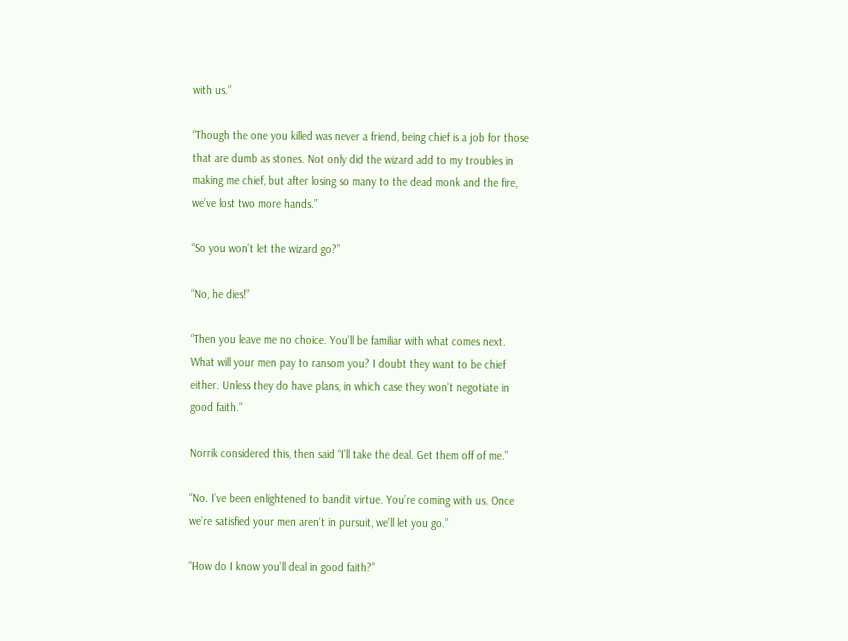with us.”

“Though the one you killed was never a friend, being chief is a job for those that are dumb as stones. Not only did the wizard add to my troubles in making me chief, but after losing so many to the dead monk and the fire, we’ve lost two more hands.”

“So you won’t let the wizard go?”

“No, he dies!”

“Then you leave me no choice. You’ll be familiar with what comes next. What will your men pay to ransom you? I doubt they want to be chief either. Unless they do have plans, in which case they won’t negotiate in good faith.”

Norrik considered this, then said “I’ll take the deal. Get them off of me.”

“No. I’ve been enlightened to bandit virtue. You’re coming with us. Once we’re satisfied your men aren’t in pursuit, we’ll let you go.”

“How do I know you’ll deal in good faith?”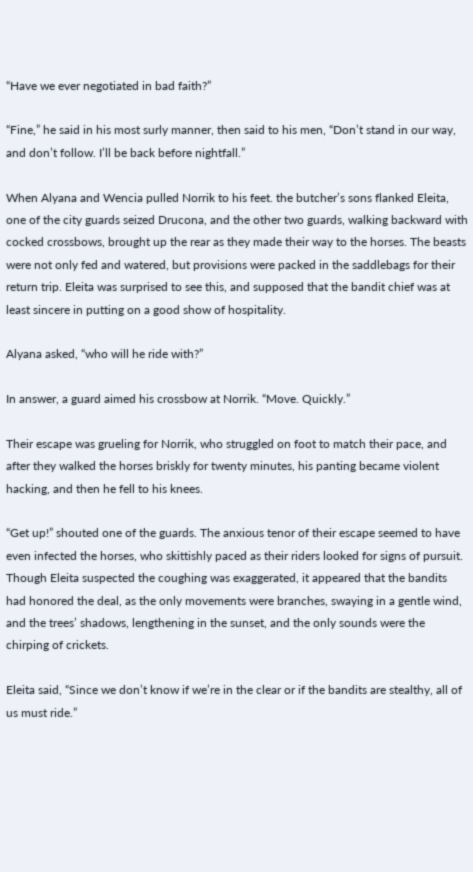“Have we ever negotiated in bad faith?”

“Fine,” he said in his most surly manner, then said to his men, “Don’t stand in our way, and don’t follow. I’ll be back before nightfall.”

When Alyana and Wencia pulled Norrik to his feet. the butcher’s sons flanked Eleita, one of the city guards seized Drucona, and the other two guards, walking backward with cocked crossbows, brought up the rear as they made their way to the horses. The beasts were not only fed and watered, but provisions were packed in the saddlebags for their return trip. Eleita was surprised to see this, and supposed that the bandit chief was at least sincere in putting on a good show of hospitality.

Alyana asked, “who will he ride with?”

In answer, a guard aimed his crossbow at Norrik. “Move. Quickly.”

Their escape was grueling for Norrik, who struggled on foot to match their pace, and after they walked the horses briskly for twenty minutes, his panting became violent hacking, and then he fell to his knees.

“Get up!” shouted one of the guards. The anxious tenor of their escape seemed to have even infected the horses, who skittishly paced as their riders looked for signs of pursuit. Though Eleita suspected the coughing was exaggerated, it appeared that the bandits had honored the deal, as the only movements were branches, swaying in a gentle wind, and the trees’ shadows, lengthening in the sunset, and the only sounds were the chirping of crickets.

Eleita said, “Since we don’t know if we’re in the clear or if the bandits are stealthy, all of us must ride.”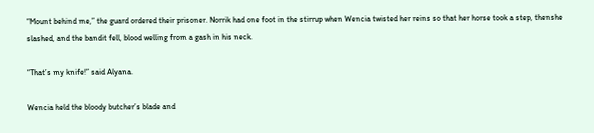“Mount behind me,” the guard ordered their prisoner. Norrik had one foot in the stirrup when Wencia twisted her reins so that her horse took a step, thenshe slashed, and the bandit fell, blood welling from a gash in his neck.

“That’s my knife!” said Alyana.

Wencia held the bloody butcher’s blade and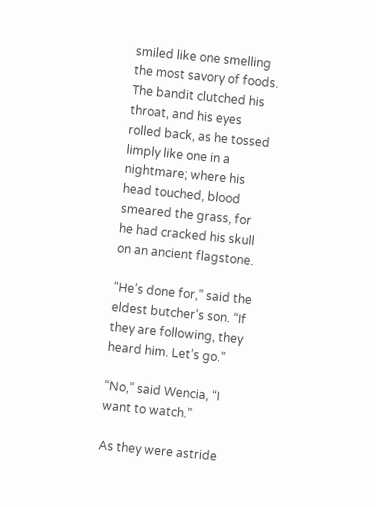smiled like one smelling the most savory of foods. The bandit clutched his throat, and his eyes rolled back, as he tossed limply like one in a nightmare; where his head touched, blood smeared the grass, for he had cracked his skull on an ancient flagstone.

“He’s done for,” said the eldest butcher’s son. “If they are following, they heard him. Let’s go.”

“No,” said Wencia, “I want to watch.”

As they were astride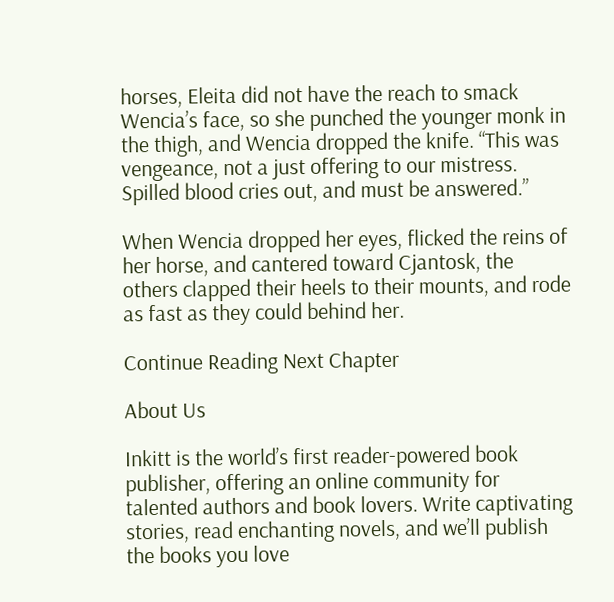horses, Eleita did not have the reach to smack Wencia’s face, so she punched the younger monk in the thigh, and Wencia dropped the knife. “This was vengeance, not a just offering to our mistress. Spilled blood cries out, and must be answered.”

When Wencia dropped her eyes, flicked the reins of her horse, and cantered toward Cjantosk, the others clapped their heels to their mounts, and rode as fast as they could behind her.

Continue Reading Next Chapter

About Us

Inkitt is the world’s first reader-powered book publisher, offering an online community for talented authors and book lovers. Write captivating stories, read enchanting novels, and we’ll publish the books you love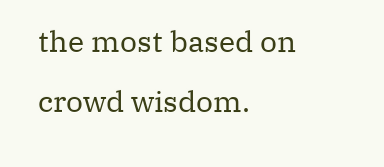the most based on crowd wisdom.